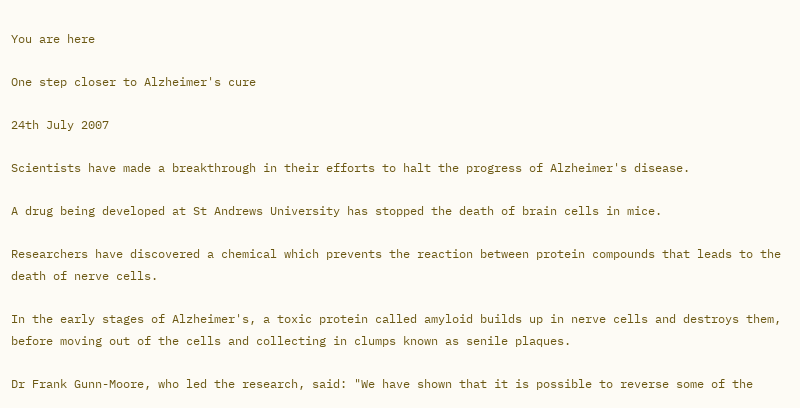You are here

One step closer to Alzheimer's cure

24th July 2007

Scientists have made a breakthrough in their efforts to halt the progress of Alzheimer's disease.

A drug being developed at St Andrews University has stopped the death of brain cells in mice.

Researchers have discovered a chemical which prevents the reaction between protein compounds that leads to the death of nerve cells.

In the early stages of Alzheimer's, a toxic protein called amyloid builds up in nerve cells and destroys them, before moving out of the cells and collecting in clumps known as senile plaques.

Dr Frank Gunn-Moore, who led the research, said: "We have shown that it is possible to reverse some of the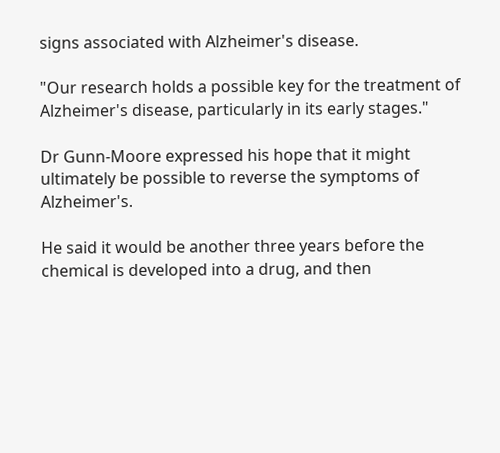signs associated with Alzheimer's disease.

"Our research holds a possible key for the treatment of Alzheimer's disease, particularly in its early stages."

Dr Gunn-Moore expressed his hope that it might ultimately be possible to reverse the symptoms of Alzheimer's.

He said it would be another three years before the chemical is developed into a drug, and then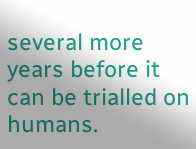several more years before it can be trialled on humans.